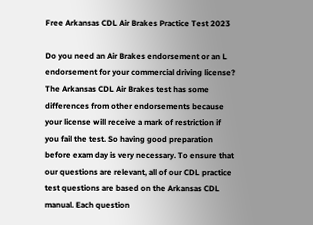Free Arkansas CDL Air Brakes Practice Test 2023

Do you need an Air Brakes endorsement or an L endorsement for your commercial driving license? The Arkansas CDL Air Brakes test has some differences from other endorsements because your license will receive a mark of restriction if you fail the test. So having good preparation before exam day is very necessary. To ensure that our questions are relevant, all of our CDL practice test questions are based on the Arkansas CDL manual. Each question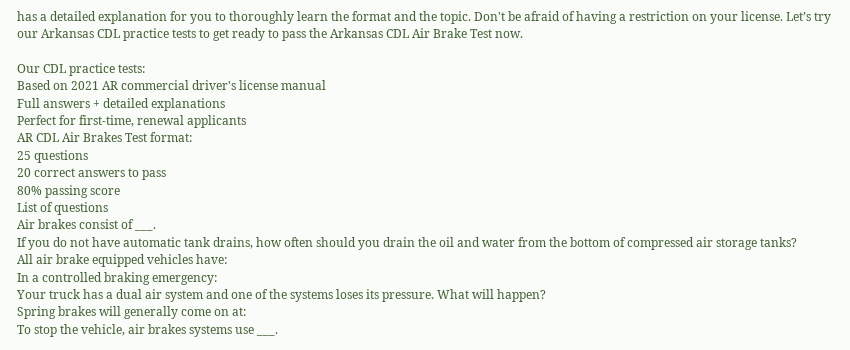has a detailed explanation for you to thoroughly learn the format and the topic. Don't be afraid of having a restriction on your license. Let’s try our Arkansas CDL practice tests to get ready to pass the Arkansas CDL Air Brake Test now.

Our CDL practice tests:
Based on 2021 AR commercial driver's license manual
Full answers + detailed explanations
Perfect for first-time, renewal applicants
AR CDL Air Brakes Test format:
25 questions
20 correct answers to pass
80% passing score
List of questions
Air brakes consist of ___.
If you do not have automatic tank drains, how often should you drain the oil and water from the bottom of compressed air storage tanks?
All air brake equipped vehicles have:
In a controlled braking emergency:
Your truck has a dual air system and one of the systems loses its pressure. What will happen?
Spring brakes will generally come on at:
To stop the vehicle, air brakes systems use ___.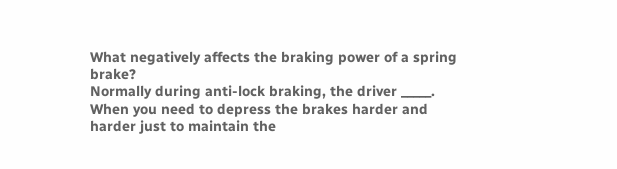What negatively affects the braking power of a spring brake?
Normally during anti-lock braking, the driver _____.
When you need to depress the brakes harder and harder just to maintain the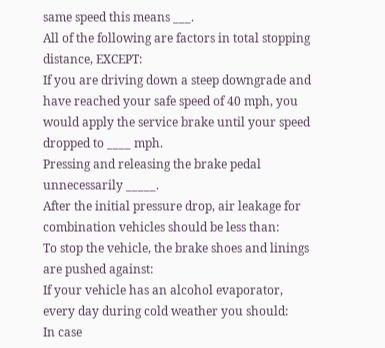same speed this means ___.
All of the following are factors in total stopping distance, EXCEPT:
If you are driving down a steep downgrade and have reached your safe speed of 40 mph, you would apply the service brake until your speed dropped to ____ mph.
Pressing and releasing the brake pedal unnecessarily _____.
After the initial pressure drop, air leakage for combination vehicles should be less than:
To stop the vehicle, the brake shoes and linings are pushed against:
If your vehicle has an alcohol evaporator, every day during cold weather you should:
In case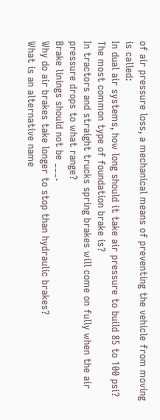of air pressure loss, a mechanical means of preventing the vehicle from moving is called:
In dual air systems, how long should it take air pressure to build 85 to 100 psi?
The most common type of foundation brake is?
In tractors and straight trucks spring brakes will come on fully when the air pressure drops to what range?
Brake linings should not be ___.
Why do air brakes take longer to stop than hydraulic brakes?
What is an alternative name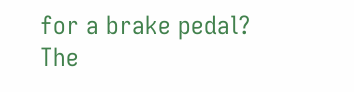for a brake pedal?
The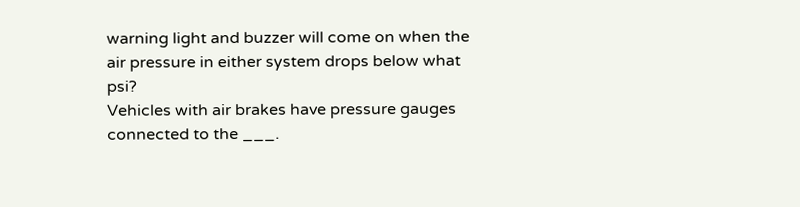warning light and buzzer will come on when the air pressure in either system drops below what psi?
Vehicles with air brakes have pressure gauges connected to the ___.